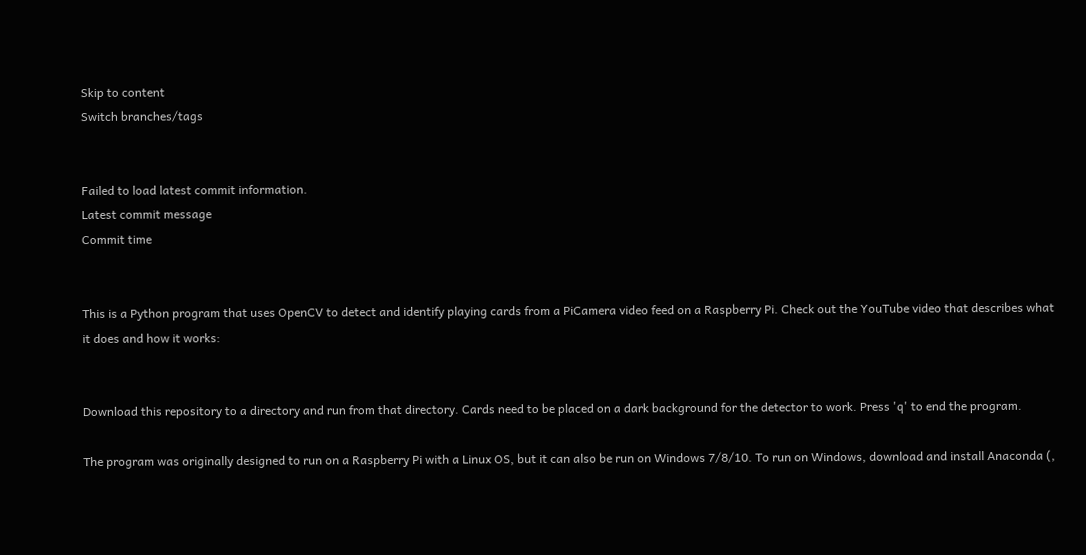Skip to content
Switch branches/tags


Failed to load latest commit information.
Latest commit message
Commit time


This is a Python program that uses OpenCV to detect and identify playing cards from a PiCamera video feed on a Raspberry Pi. Check out the YouTube video that describes what it does and how it works:


Download this repository to a directory and run from that directory. Cards need to be placed on a dark background for the detector to work. Press 'q' to end the program.

The program was originally designed to run on a Raspberry Pi with a Linux OS, but it can also be run on Windows 7/8/10. To run on Windows, download and install Anaconda (,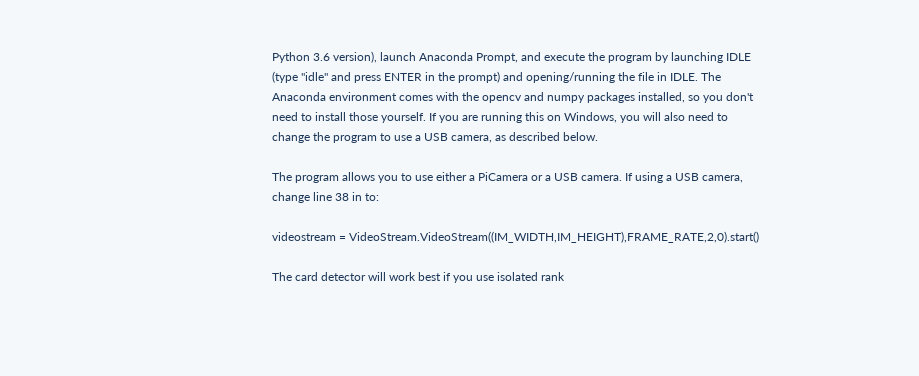Python 3.6 version), launch Anaconda Prompt, and execute the program by launching IDLE (type "idle" and press ENTER in the prompt) and opening/running the file in IDLE. The Anaconda environment comes with the opencv and numpy packages installed, so you don't need to install those yourself. If you are running this on Windows, you will also need to change the program to use a USB camera, as described below.

The program allows you to use either a PiCamera or a USB camera. If using a USB camera, change line 38 in to:

videostream = VideoStream.VideoStream((IM_WIDTH,IM_HEIGHT),FRAME_RATE,2,0).start()

The card detector will work best if you use isolated rank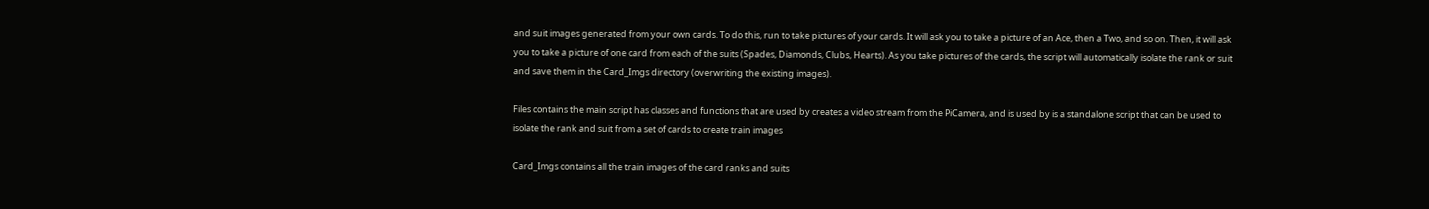and suit images generated from your own cards. To do this, run to take pictures of your cards. It will ask you to take a picture of an Ace, then a Two, and so on. Then, it will ask you to take a picture of one card from each of the suits (Spades, Diamonds, Clubs, Hearts). As you take pictures of the cards, the script will automatically isolate the rank or suit and save them in the Card_Imgs directory (overwriting the existing images).

Files contains the main script has classes and functions that are used by creates a video stream from the PiCamera, and is used by is a standalone script that can be used to isolate the rank and suit from a set of cards to create train images

Card_Imgs contains all the train images of the card ranks and suits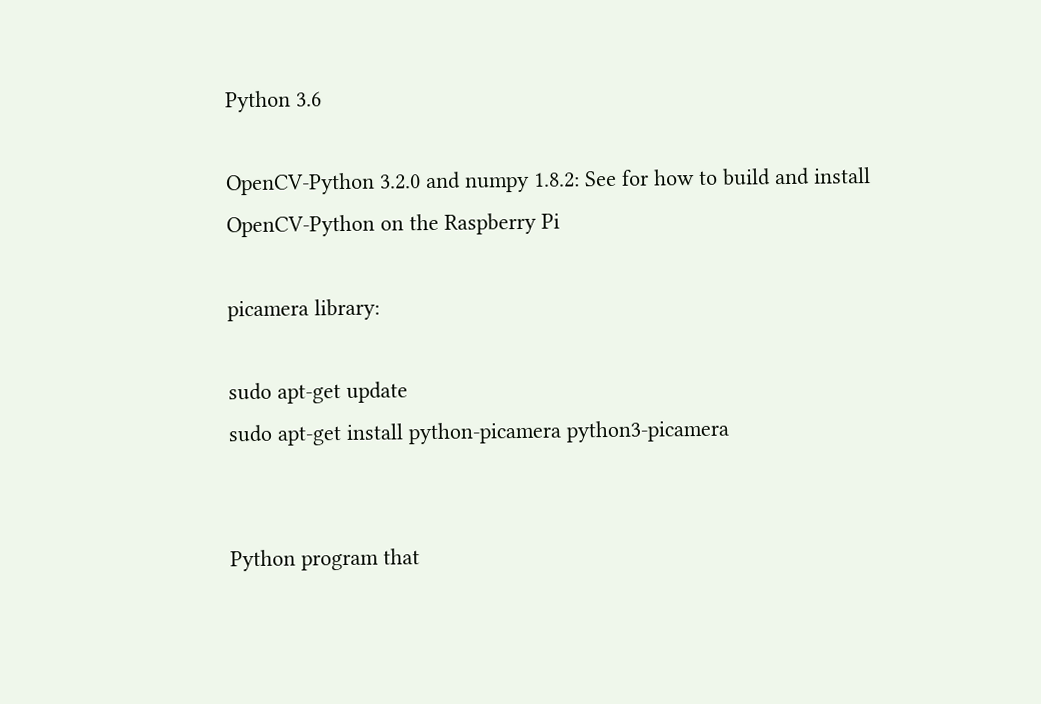Python 3.6

OpenCV-Python 3.2.0 and numpy 1.8.2: See for how to build and install OpenCV-Python on the Raspberry Pi

picamera library:

sudo apt-get update
sudo apt-get install python-picamera python3-picamera


Python program that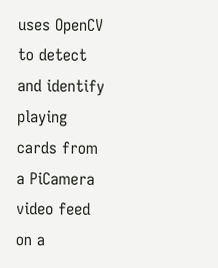uses OpenCV to detect and identify playing cards from a PiCamera video feed on a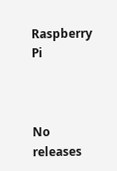Raspberry Pi



No releases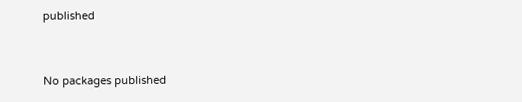published


No packages published